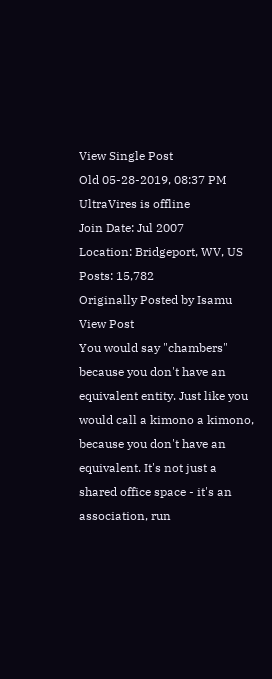View Single Post
Old 05-28-2019, 08:37 PM
UltraVires is offline
Join Date: Jul 2007
Location: Bridgeport, WV, US
Posts: 15,782
Originally Posted by Isamu View Post
You would say "chambers" because you don't have an equivalent entity. Just like you would call a kimono a kimono, because you don't have an equivalent. It's not just a shared office space - it's an association, run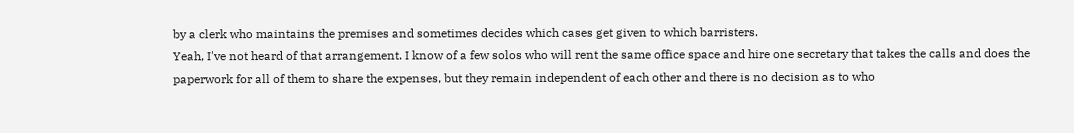by a clerk who maintains the premises and sometimes decides which cases get given to which barristers.
Yeah, I've not heard of that arrangement. I know of a few solos who will rent the same office space and hire one secretary that takes the calls and does the paperwork for all of them to share the expenses, but they remain independent of each other and there is no decision as to who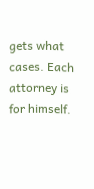gets what cases. Each attorney is for himself.